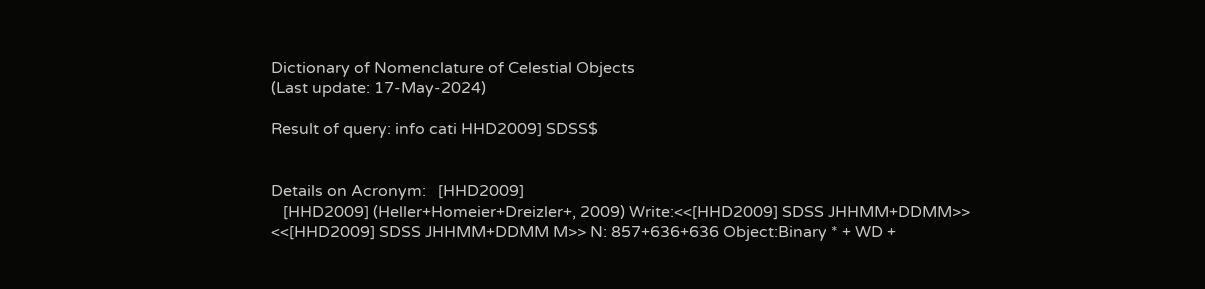Dictionary of Nomenclature of Celestial Objects
(Last update: 17-May-2024)

Result of query: info cati HHD2009] SDSS$


Details on Acronym:   [HHD2009]
   [HHD2009] (Heller+Homeier+Dreizler+, 2009) Write:<<[HHD2009] SDSS JHHMM+DDMM>>
<<[HHD2009] SDSS JHHMM+DDMM M>> N: 857+636+636 Object:Binary * + WD +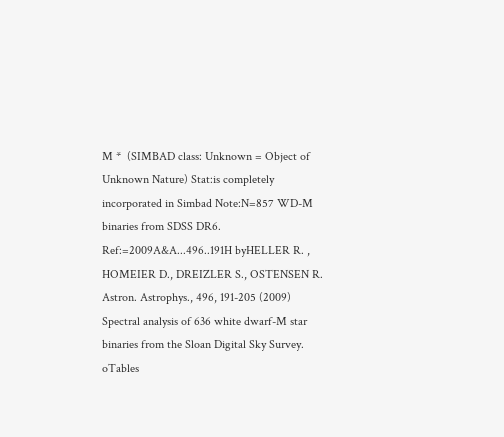M *  (SIMBAD class: Unknown = Object of Unknown Nature) Stat:is completely incorporated in Simbad Note:N=857 WD-M binaries from SDSS DR6. Ref:=2009A&A...496..191H byHELLER R. , HOMEIER D., DREIZLER S., OSTENSEN R. Astron. Astrophys., 496, 191-205 (2009) Spectral analysis of 636 white dwarf-M star binaries from the Sloan Digital Sky Survey. oTables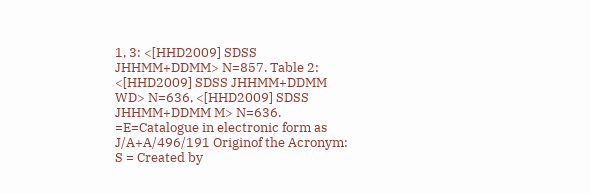1, 3: <[HHD2009] SDSS JHHMM+DDMM> N=857. Table 2: <[HHD2009] SDSS JHHMM+DDMM WD> N=636, <[HHD2009] SDSS JHHMM+DDMM M> N=636. =E=Catalogue in electronic form as J/A+A/496/191 Originof the Acronym: S = Created by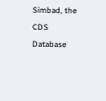Simbad, the CDS Database